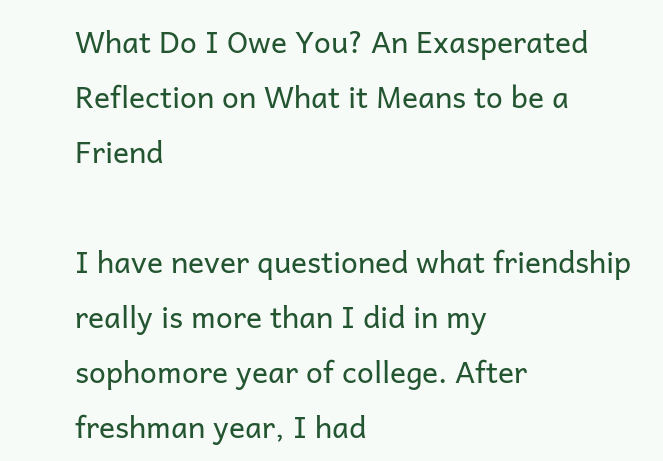What Do I Owe You? An Exasperated Reflection on What it Means to be a Friend

I have never questioned what friendship really is more than I did in my sophomore year of college. After freshman year, I had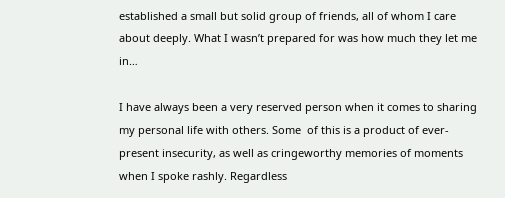established a small but solid group of friends, all of whom I care about deeply. What I wasn’t prepared for was how much they let me in…

I have always been a very reserved person when it comes to sharing my personal life with others. Some  of this is a product of ever-present insecurity, as well as cringeworthy memories of moments when I spoke rashly. Regardless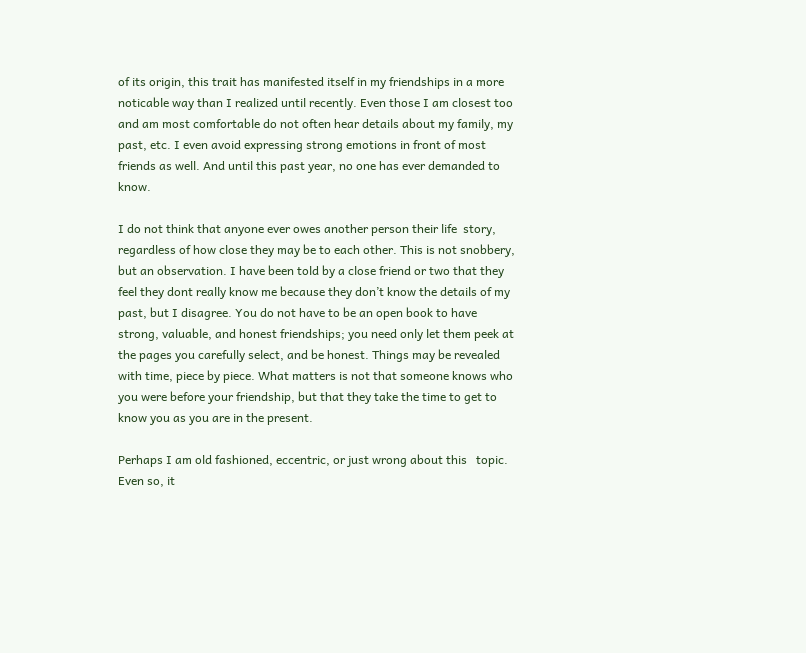of its origin, this trait has manifested itself in my friendships in a more noticable way than I realized until recently. Even those I am closest too and am most comfortable do not often hear details about my family, my past, etc. I even avoid expressing strong emotions in front of most friends as well. And until this past year, no one has ever demanded to know.

I do not think that anyone ever owes another person their life  story, regardless of how close they may be to each other. This is not snobbery, but an observation. I have been told by a close friend or two that they feel they dont really know me because they don’t know the details of my past, but I disagree. You do not have to be an open book to have strong, valuable, and honest friendships; you need only let them peek at the pages you carefully select, and be honest. Things may be revealed with time, piece by piece. What matters is not that someone knows who you were before your friendship, but that they take the time to get to know you as you are in the present.

Perhaps I am old fashioned, eccentric, or just wrong about this   topic. Even so, it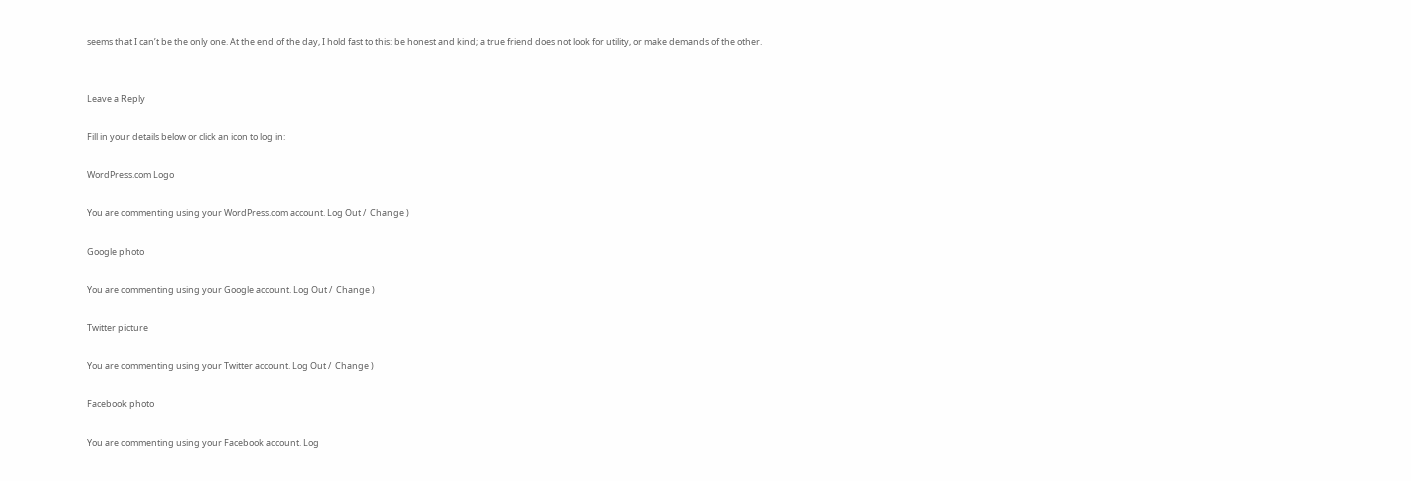seems that I can’t be the only one. At the end of the day, I hold fast to this: be honest and kind; a true friend does not look for utility, or make demands of the other.


Leave a Reply

Fill in your details below or click an icon to log in:

WordPress.com Logo

You are commenting using your WordPress.com account. Log Out /  Change )

Google photo

You are commenting using your Google account. Log Out /  Change )

Twitter picture

You are commenting using your Twitter account. Log Out /  Change )

Facebook photo

You are commenting using your Facebook account. Log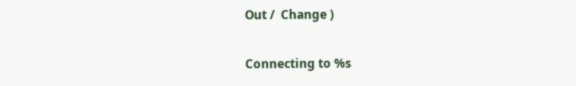Out /  Change )

Connecting to %s